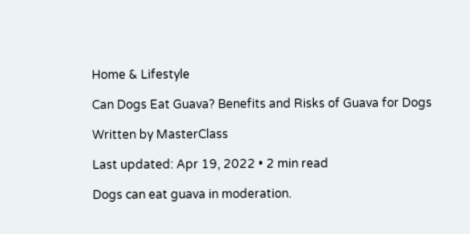Home & Lifestyle

Can Dogs Eat Guava? Benefits and Risks of Guava for Dogs

Written by MasterClass

Last updated: Apr 19, 2022 • 2 min read

Dogs can eat guava in moderation.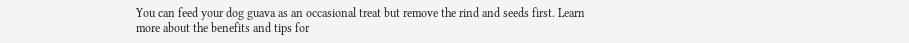You can feed your dog guava as an occasional treat but remove the rind and seeds first. Learn more about the benefits and tips for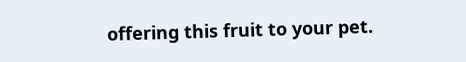offering this fruit to your pet.